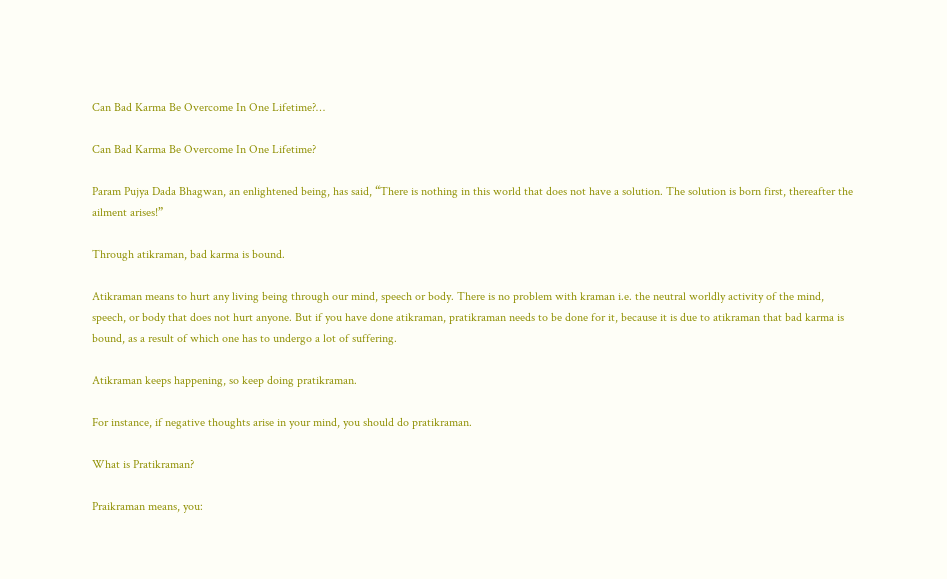Can Bad Karma Be Overcome In One Lifetime?…

Can Bad Karma Be Overcome In One Lifetime?

Param Pujya Dada Bhagwan, an enlightened being, has said, “There is nothing in this world that does not have a solution. The solution is born first, thereafter the ailment arises!”

Through atikraman, bad karma is bound.

Atikraman means to hurt any living being through our mind, speech or body. There is no problem with kraman i.e. the neutral worldly activity of the mind, speech, or body that does not hurt anyone. But if you have done atikraman, pratikraman needs to be done for it, because it is due to atikraman that bad karma is bound, as a result of which one has to undergo a lot of suffering.

Atikraman keeps happening, so keep doing pratikraman.

For instance, if negative thoughts arise in your mind, you should do pratikraman.

What is Pratikraman?

Praikraman means, you: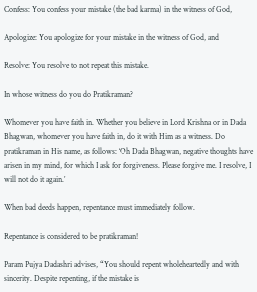Confess: You confess your mistake (the bad karma) in the witness of God,

Apologize: You apologize for your mistake in the witness of God, and

Resolve: You resolve to not repeat this mistake.

In whose witness do you do Pratikraman?

Whomever you have faith in. Whether you believe in Lord Krishna or in Dada Bhagwan, whomever you have faith in, do it with Him as a witness. Do pratikraman in His name, as follows: ‘Oh Dada Bhagwan, negative thoughts have arisen in my mind, for which I ask for forgiveness. Please forgive me. I resolve, I will not do it again.’

When bad deeds happen, repentance must immediately follow.

Repentance is considered to be pratikraman!

Param Pujya Dadashri advises, “You should repent wholeheartedly and with sincerity. Despite repenting, if the mistake is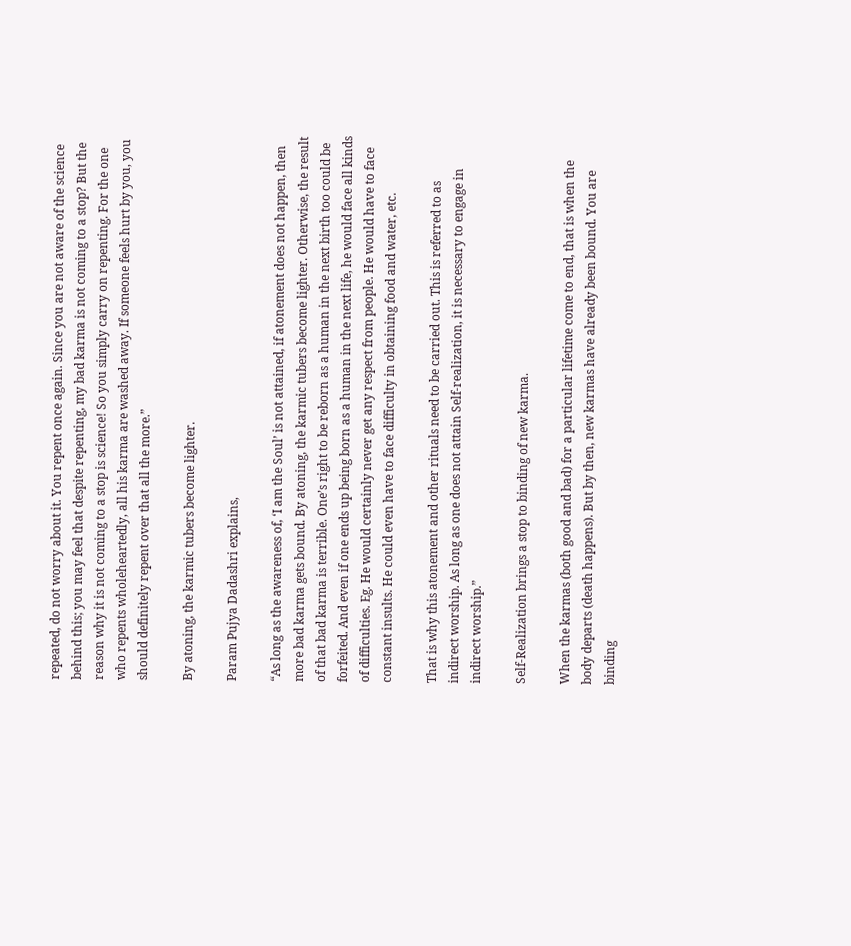repeated, do not worry about it. You repent once again. Since you are not aware of the science behind this; you may feel that despite repenting, my bad karma is not coming to a stop? But the reason why it is not coming to a stop is science! So you simply carry on repenting. For the one who repents wholeheartedly, all his karma are washed away. If someone feels hurt by you, you should definitely repent over that all the more.”

By atoning, the karmic tubers become lighter.

Param Pujya Dadashri explains,

“As long as the awareness of, ‘I am the Soul’ is not attained, if atonement does not happen, then more bad karma gets bound. By atoning, the karmic tubers become lighter. Otherwise, the result of that bad karma is terrible. One’s right to be reborn as a human in the next birth too could be forfeited. And even if one ends up being born as a human in the next life, he would face all kinds of difficulties. Eg. He would certainly never get any respect from people. He would have to face constant insults. He could even have to face difficulty in obtaining food and water, etc.

That is why this atonement and other rituals need to be carried out. This is referred to as indirect worship. As long as one does not attain Self-realization, it is necessary to engage in indirect worship.”

Self-Realization brings a stop to binding of new karma.

When the karmas (both good and bad) for a particular lifetime come to end, that is when the body departs (death happens). But by then, new karmas have already been bound. You are binding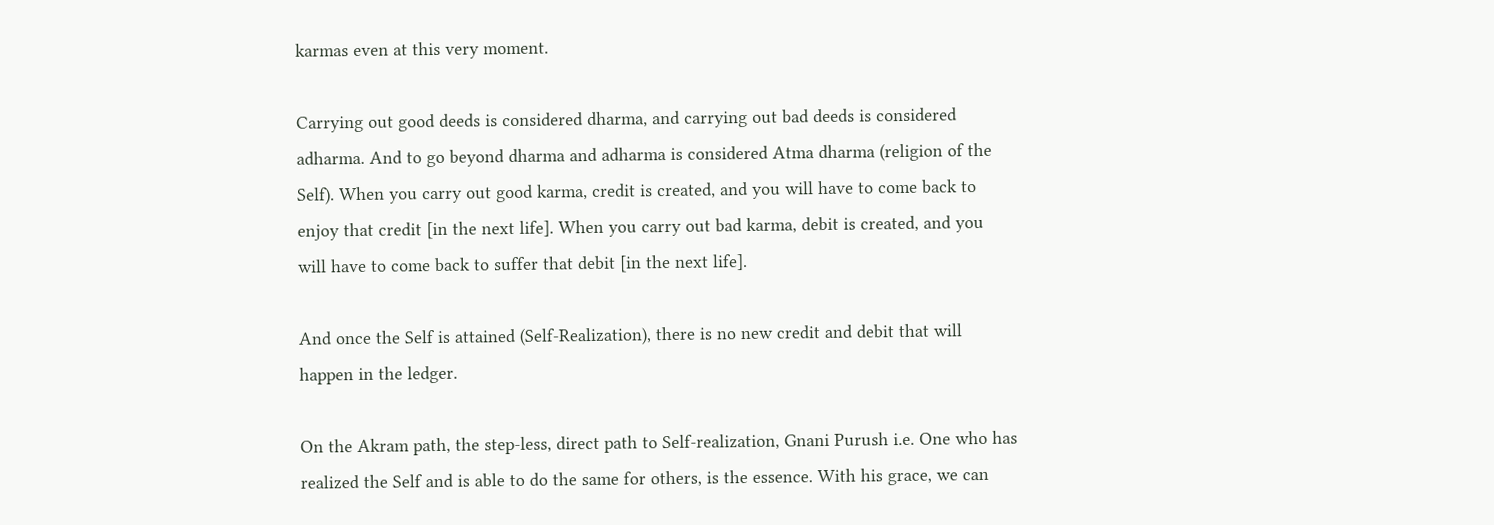karmas even at this very moment.

Carrying out good deeds is considered dharma, and carrying out bad deeds is considered adharma. And to go beyond dharma and adharma is considered Atma dharma (religion of the Self). When you carry out good karma, credit is created, and you will have to come back to enjoy that credit [in the next life]. When you carry out bad karma, debit is created, and you will have to come back to suffer that debit [in the next life].

And once the Self is attained (Self-Realization), there is no new credit and debit that will happen in the ledger.

On the Akram path, the step-less, direct path to Self-realization, Gnani Purush i.e. One who has realized the Self and is able to do the same for others, is the essence. With his grace, we can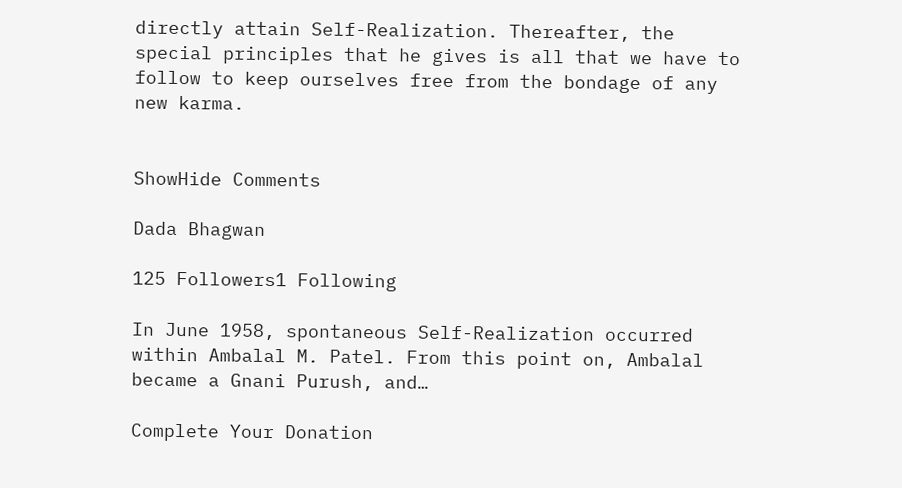directly attain Self-Realization. Thereafter, the special principles that he gives is all that we have to follow to keep ourselves free from the bondage of any new karma.


ShowHide Comments

Dada Bhagwan

125 Followers1 Following

In June 1958, spontaneous Self-Realization occurred within Ambalal M. Patel. From this point on, Ambalal became a Gnani Purush, and…

Complete Your Donation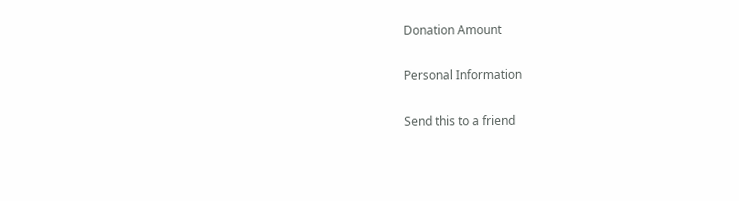Donation Amount

Personal Information

Send this to a friend